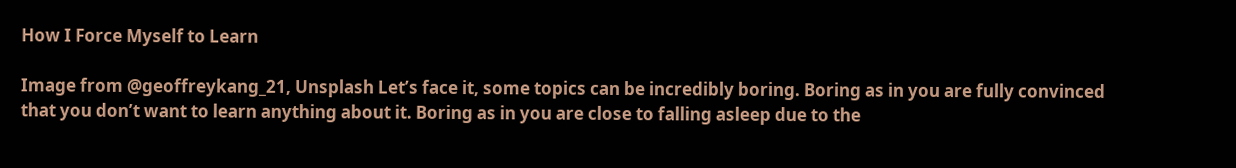How I Force Myself to Learn

Image from @geoffreykang_21, Unsplash Let’s face it, some topics can be incredibly boring. Boring as in you are fully convinced that you don’t want to learn anything about it. Boring as in you are close to falling asleep due to the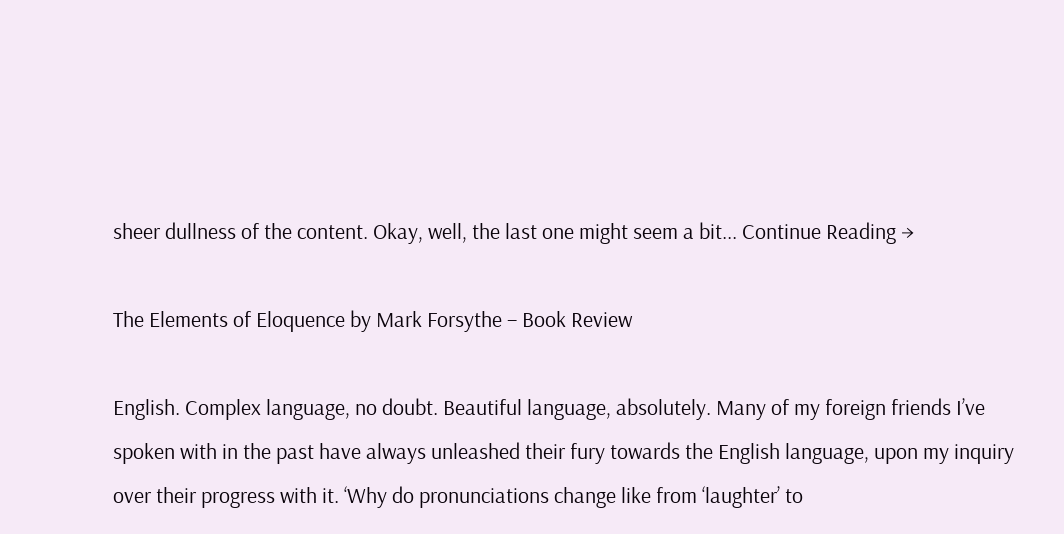sheer dullness of the content. Okay, well, the last one might seem a bit... Continue Reading →

The Elements of Eloquence by Mark Forsythe – Book Review

English. Complex language, no doubt. Beautiful language, absolutely. Many of my foreign friends I’ve spoken with in the past have always unleashed their fury towards the English language, upon my inquiry over their progress with it. ‘Why do pronunciations change like from ‘laughter’ to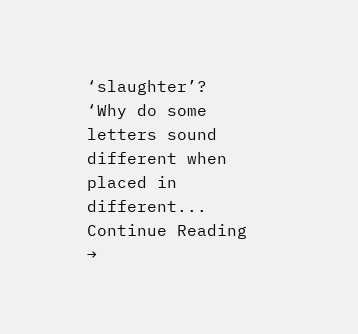‘slaughter’? ‘Why do some letters sound different when placed in different... Continue Reading →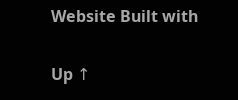Website Built with

Up ↑